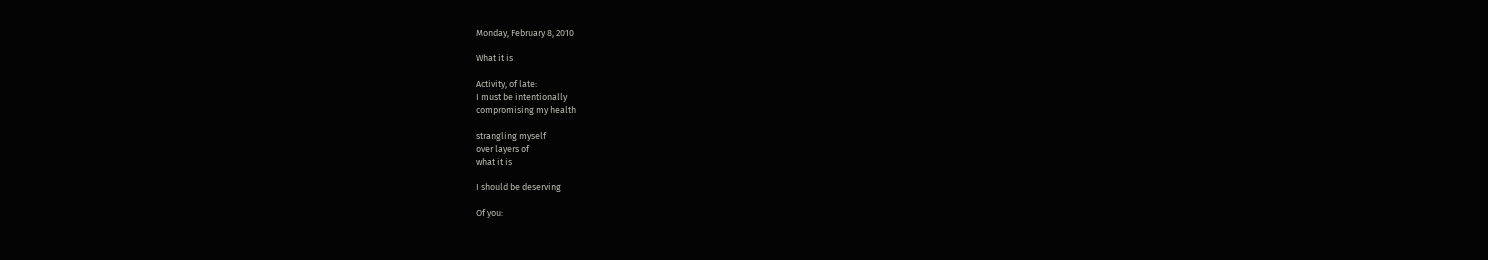Monday, February 8, 2010

What it is

Activity, of late:
I must be intentionally
compromising my health

strangling myself
over layers of
what it is

I should be deserving

Of you: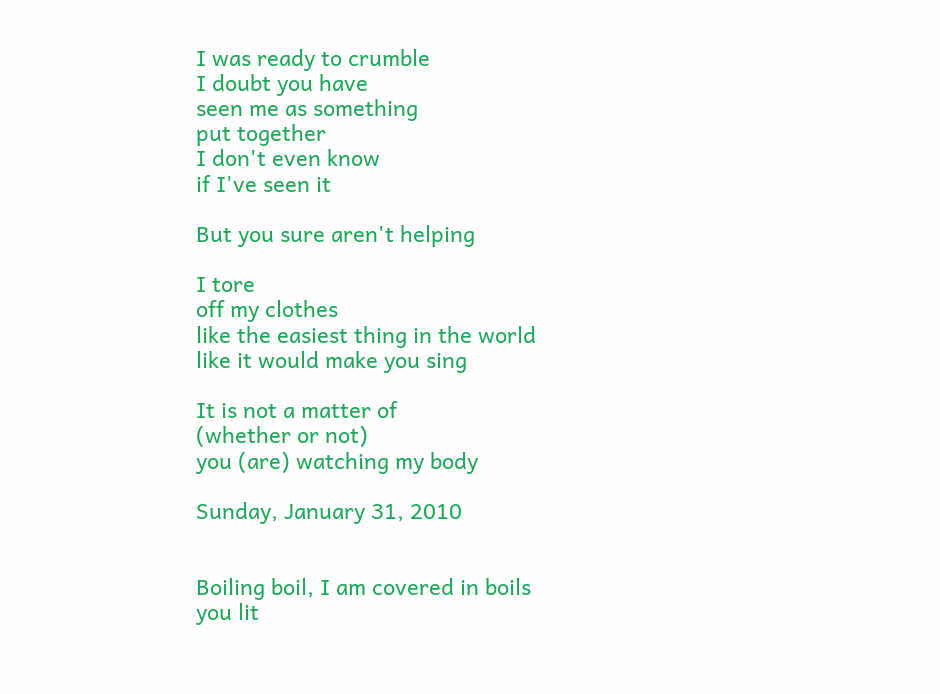I was ready to crumble
I doubt you have
seen me as something
put together
I don't even know
if I've seen it

But you sure aren't helping

I tore
off my clothes
like the easiest thing in the world
like it would make you sing

It is not a matter of
(whether or not)
you (are) watching my body

Sunday, January 31, 2010


Boiling boil, I am covered in boils
you lit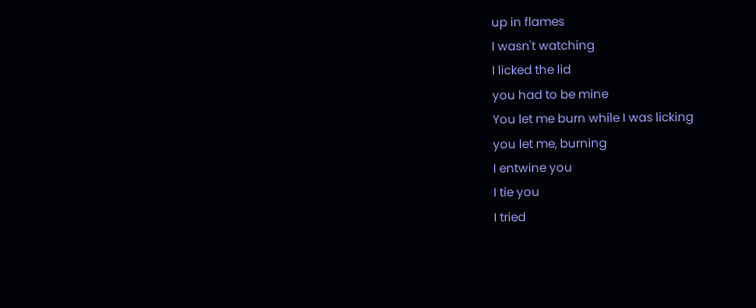up in flames
I wasn't watching
I licked the lid
you had to be mine
You let me burn while I was licking
you let me, burning
I entwine you
I tie you
I tried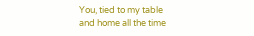You, tied to my table
and home all the time